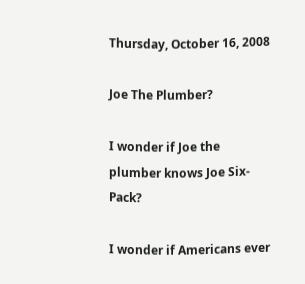Thursday, October 16, 2008

Joe The Plumber?

I wonder if Joe the plumber knows Joe Six-Pack?

I wonder if Americans ever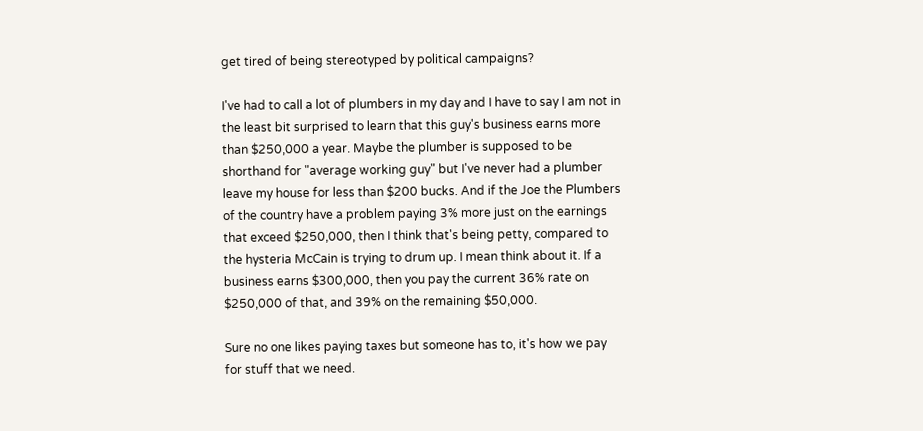get tired of being stereotyped by political campaigns?

I've had to call a lot of plumbers in my day and I have to say I am not in the least bit surprised to learn that this guy's business earns more than $250,000 a year. Maybe the plumber is supposed to be shorthand for "average working guy" but I've never had a plumber leave my house for less than $200 bucks. And if the Joe the Plumbers of the country have a problem paying 3% more just on the earnings that exceed $250,000, then I think that's being petty, compared to the hysteria McCain is trying to drum up. I mean think about it. If a business earns $300,000, then you pay the current 36% rate on $250,000 of that, and 39% on the remaining $50,000.

Sure no one likes paying taxes but someone has to, it's how we pay for stuff that we need.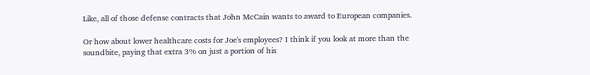Like, all of those defense contracts that John McCain wants to award to European companies.

Or how about lower healthcare costs for Joe's employees? I think if you look at more than the soundbite, paying that extra 3% on just a portion of his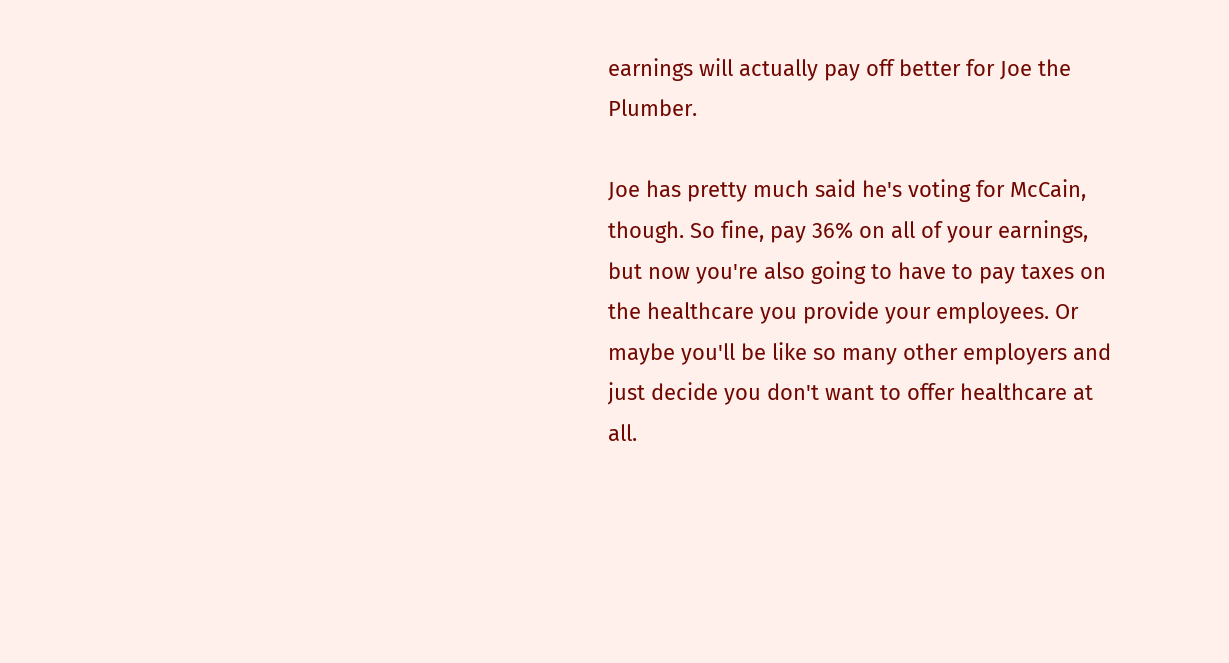earnings will actually pay off better for Joe the Plumber.

Joe has pretty much said he's voting for McCain, though. So fine, pay 36% on all of your earnings, but now you're also going to have to pay taxes on the healthcare you provide your employees. Or maybe you'll be like so many other employers and just decide you don't want to offer healthcare at all.